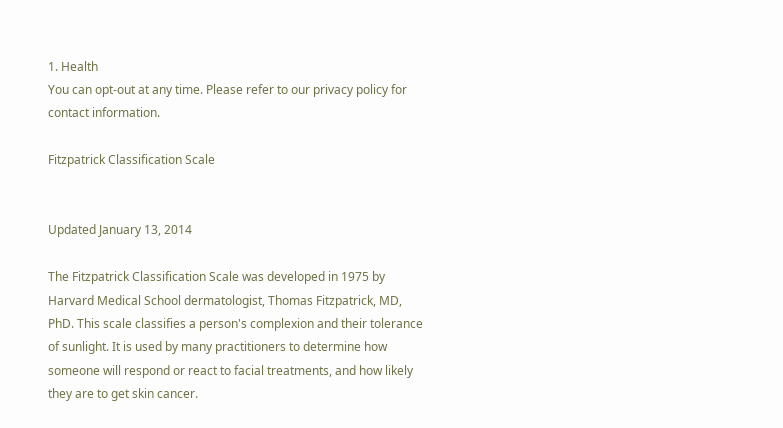1. Health
You can opt-out at any time. Please refer to our privacy policy for contact information.

Fitzpatrick Classification Scale


Updated January 13, 2014

The Fitzpatrick Classification Scale was developed in 1975 by Harvard Medical School dermatologist, Thomas Fitzpatrick, MD, PhD. This scale classifies a person's complexion and their tolerance of sunlight. It is used by many practitioners to determine how someone will respond or react to facial treatments, and how likely they are to get skin cancer.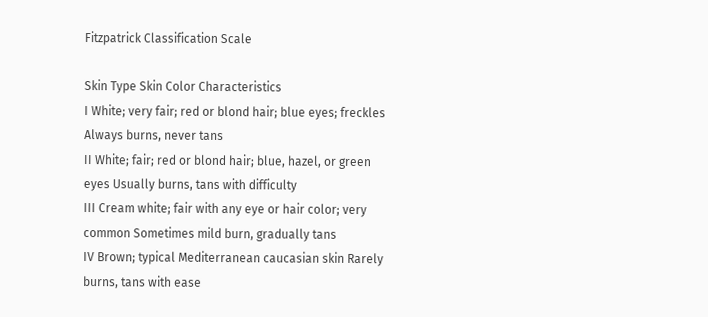Fitzpatrick Classification Scale

Skin Type Skin Color Characteristics
I White; very fair; red or blond hair; blue eyes; freckles Always burns, never tans
II White; fair; red or blond hair; blue, hazel, or green eyes Usually burns, tans with difficulty
III Cream white; fair with any eye or hair color; very common Sometimes mild burn, gradually tans
IV Brown; typical Mediterranean caucasian skin Rarely burns, tans with ease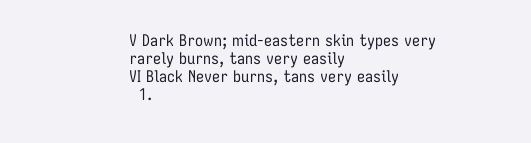V Dark Brown; mid-eastern skin types very rarely burns, tans very easily
VI Black Never burns, tans very easily
  1.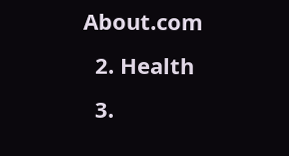About.com
  2. Health
  3.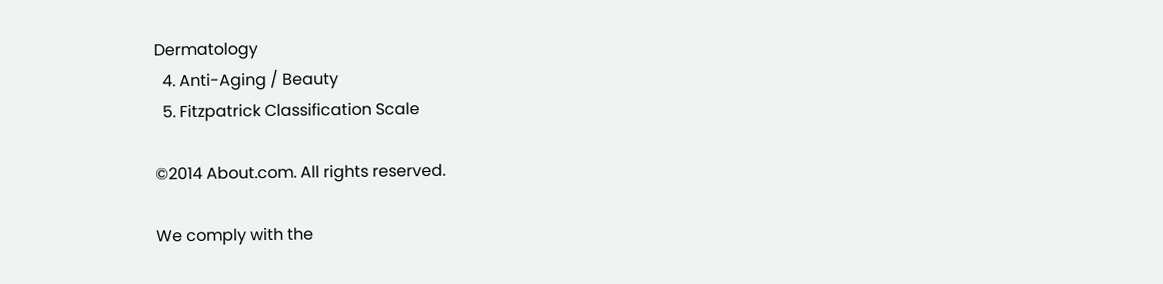Dermatology
  4. Anti-Aging / Beauty
  5. Fitzpatrick Classification Scale

©2014 About.com. All rights reserved.

We comply with the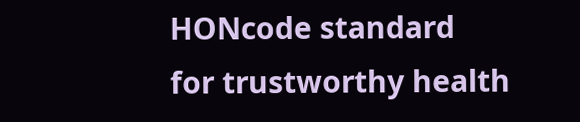HONcode standard
for trustworthy health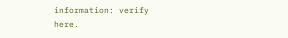information: verify here.